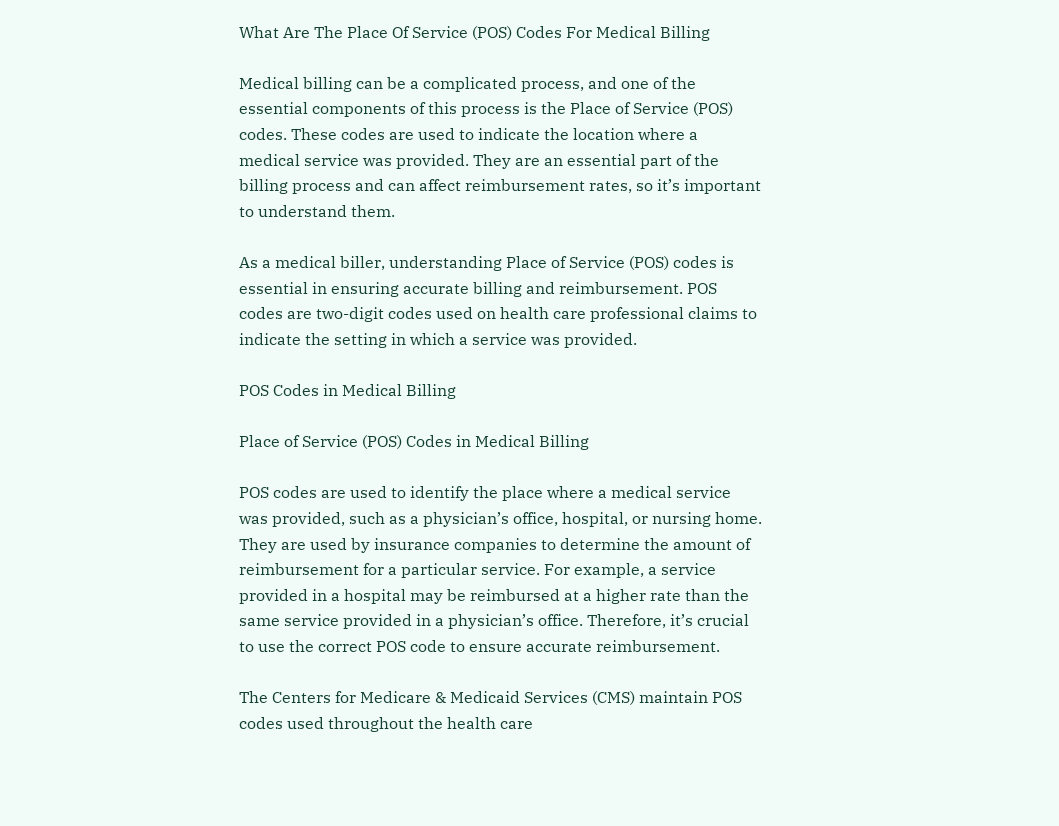What Are The Place Of Service (POS) Codes For Medical Billing

Medical billing can be a complicated process, and one of the essential components of this process is the Place of Service (POS) codes. These codes are used to indicate the location where a medical service was provided. They are an essential part of the billing process and can affect reimbursement rates, so it’s important to understand them.

As a medical biller, understanding Place of Service (POS) codes is essential in ensuring accurate billing and reimbursement. POS codes are two-digit codes used on health care professional claims to indicate the setting in which a service was provided.

POS Codes in Medical Billing

Place of Service (POS) Codes in Medical Billing

POS codes are used to identify the place where a medical service was provided, such as a physician’s office, hospital, or nursing home. They are used by insurance companies to determine the amount of reimbursement for a particular service. For example, a service provided in a hospital may be reimbursed at a higher rate than the same service provided in a physician’s office. Therefore, it’s crucial to use the correct POS code to ensure accurate reimbursement.

The Centers for Medicare & Medicaid Services (CMS) maintain POS codes used throughout the health care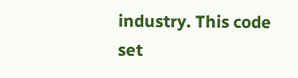industry. This code set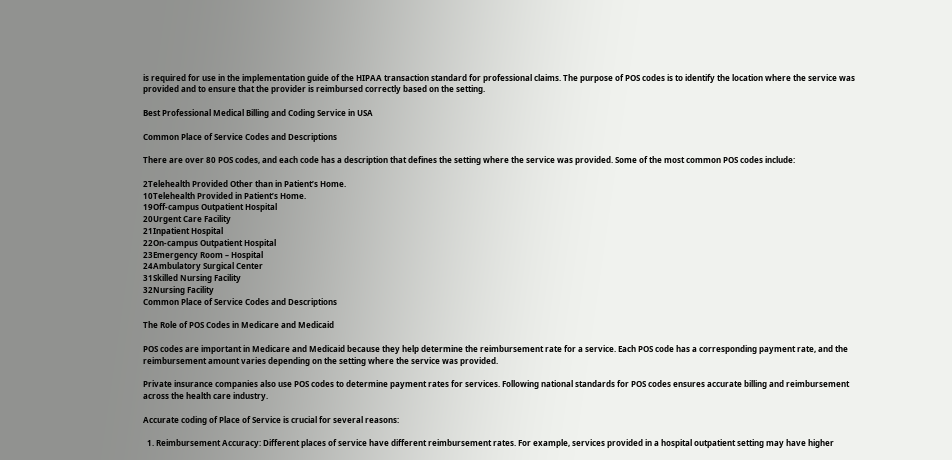is required for use in the implementation guide of the HIPAA transaction standard for professional claims. The purpose of POS codes is to identify the location where the service was provided and to ensure that the provider is reimbursed correctly based on the setting.

Best Professional Medical Billing and Coding Service in USA

Common Place of Service Codes and Descriptions

There are over 80 POS codes, and each code has a description that defines the setting where the service was provided. Some of the most common POS codes include:

2Telehealth Provided Other than in Patient’s Home.
10Telehealth Provided in Patient’s Home.
19Off-campus Outpatient Hospital
20Urgent Care Facility
21Inpatient Hospital
22On-campus Outpatient Hospital
23Emergency Room – Hospital
24Ambulatory Surgical Center
31Skilled Nursing Facility
32Nursing Facility
Common Place of Service Codes and Descriptions

The Role of POS Codes in Medicare and Medicaid

POS codes are important in Medicare and Medicaid because they help determine the reimbursement rate for a service. Each POS code has a corresponding payment rate, and the reimbursement amount varies depending on the setting where the service was provided.

Private insurance companies also use POS codes to determine payment rates for services. Following national standards for POS codes ensures accurate billing and reimbursement across the health care industry.

Accurate coding of Place of Service is crucial for several reasons:

  1. Reimbursement Accuracy: Different places of service have different reimbursement rates. For example, services provided in a hospital outpatient setting may have higher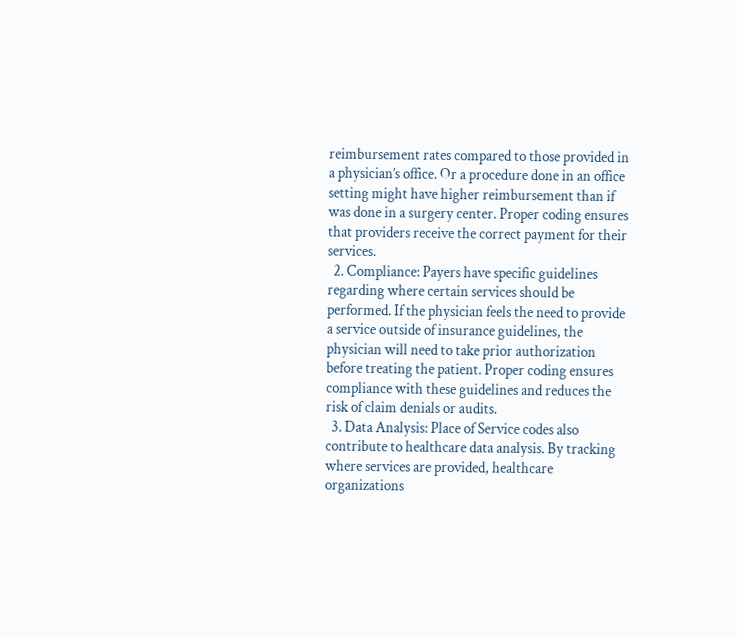reimbursement rates compared to those provided in a physician’s office. Or a procedure done in an office setting might have higher reimbursement than if was done in a surgery center. Proper coding ensures that providers receive the correct payment for their services.
  2. Compliance: Payers have specific guidelines regarding where certain services should be performed. If the physician feels the need to provide a service outside of insurance guidelines, the physician will need to take prior authorization before treating the patient. Proper coding ensures compliance with these guidelines and reduces the risk of claim denials or audits.
  3. Data Analysis: Place of Service codes also contribute to healthcare data analysis. By tracking where services are provided, healthcare organizations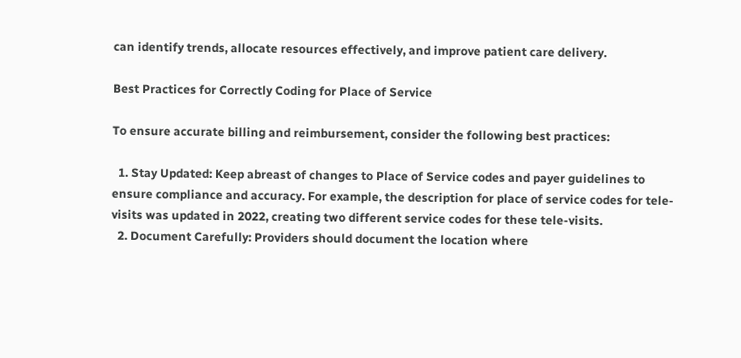can identify trends, allocate resources effectively, and improve patient care delivery.

Best Practices for Correctly Coding for Place of Service

To ensure accurate billing and reimbursement, consider the following best practices:

  1. Stay Updated: Keep abreast of changes to Place of Service codes and payer guidelines to ensure compliance and accuracy. For example, the description for place of service codes for tele-visits was updated in 2022, creating two different service codes for these tele-visits.
  2. Document Carefully: Providers should document the location where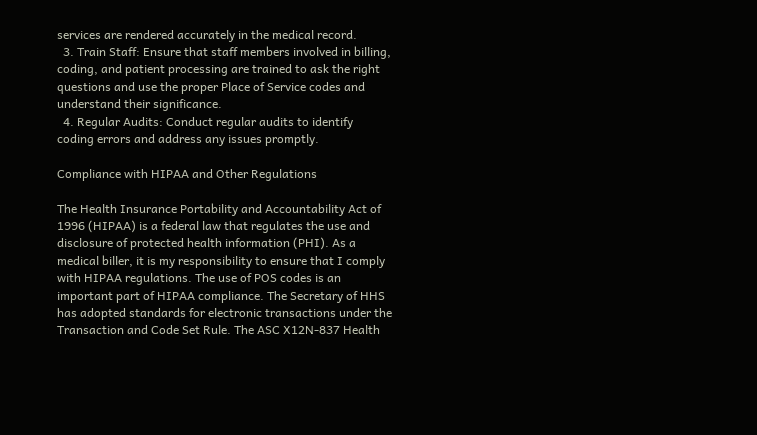services are rendered accurately in the medical record.
  3. Train Staff: Ensure that staff members involved in billing, coding, and patient processing are trained to ask the right questions and use the proper Place of Service codes and understand their significance.
  4. Regular Audits: Conduct regular audits to identify coding errors and address any issues promptly.

Compliance with HIPAA and Other Regulations

The Health Insurance Portability and Accountability Act of 1996 (HIPAA) is a federal law that regulates the use and disclosure of protected health information (PHI). As a medical biller, it is my responsibility to ensure that I comply with HIPAA regulations. The use of POS codes is an important part of HIPAA compliance. The Secretary of HHS has adopted standards for electronic transactions under the Transaction and Code Set Rule. The ASC X12N-837 Health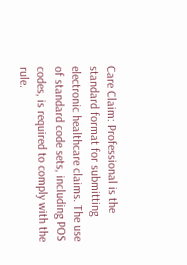Care Claim: Professional is the standard format for submitting electronic healthcare claims. The use of standard code sets, including POS codes, is required to comply with the rule.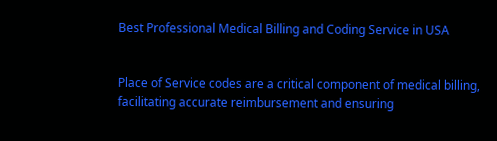Best Professional Medical Billing and Coding Service in USA


Place of Service codes are a critical component of medical billing, facilitating accurate reimbursement and ensuring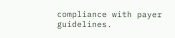compliance with payer guidelines.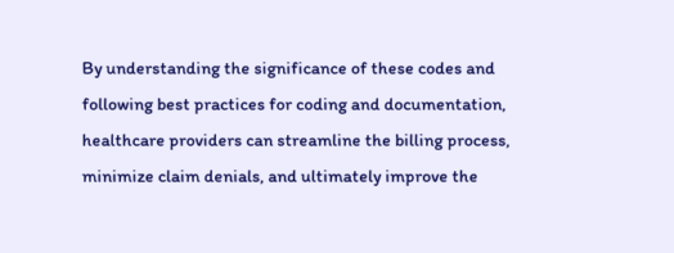By understanding the significance of these codes and following best practices for coding and documentation, healthcare providers can streamline the billing process, minimize claim denials, and ultimately improve the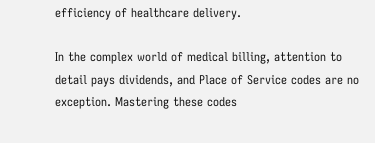efficiency of healthcare delivery.

In the complex world of medical billing, attention to detail pays dividends, and Place of Service codes are no exception. Mastering these codes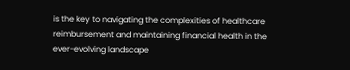is the key to navigating the complexities of healthcare reimbursement and maintaining financial health in the ever-evolving landscape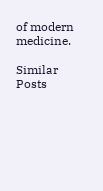of modern medicine.

Similar Posts